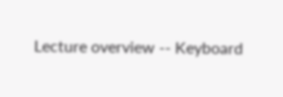Lecture overview -- Keyboard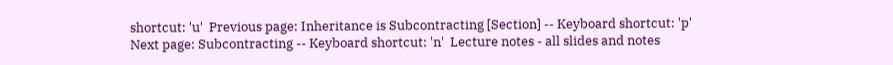shortcut: 'u'  Previous page: Inheritance is Subcontracting [Section] -- Keyboard shortcut: 'p'  Next page: Subcontracting -- Keyboard shortcut: 'n'  Lecture notes - all slides and notes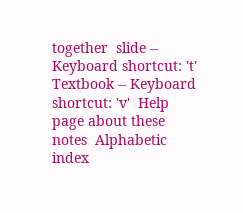together  slide -- Keyboard shortcut: 't'  Textbook -- Keyboard shortcut: 'v'  Help page about these notes  Alphabetic index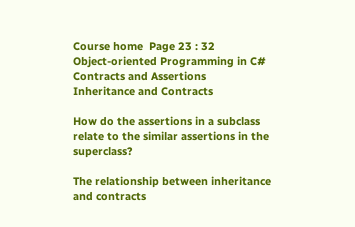Course home  Page 23 : 32
Object-oriented Programming in C#
Contracts and Assertions
Inheritance and Contracts

How do the assertions in a subclass relate to the similar assertions in the superclass?

The relationship between inheritance and contracts